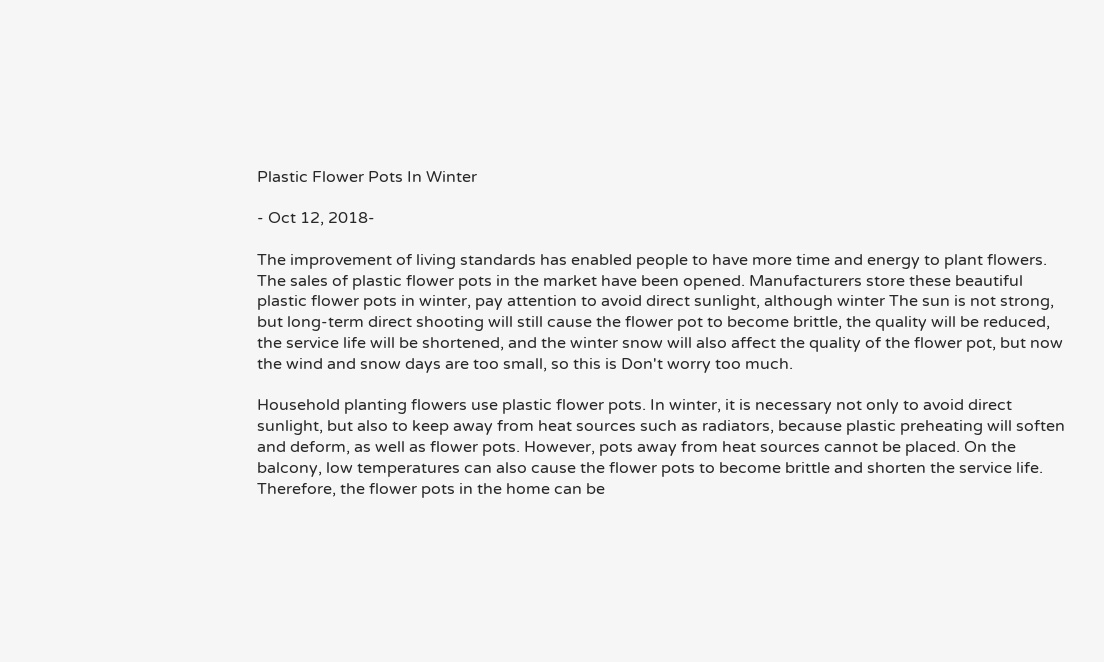Plastic Flower Pots In Winter

- Oct 12, 2018-

The improvement of living standards has enabled people to have more time and energy to plant flowers. The sales of plastic flower pots in the market have been opened. Manufacturers store these beautiful plastic flower pots in winter, pay attention to avoid direct sunlight, although winter The sun is not strong, but long-term direct shooting will still cause the flower pot to become brittle, the quality will be reduced, the service life will be shortened, and the winter snow will also affect the quality of the flower pot, but now the wind and snow days are too small, so this is Don't worry too much.

Household planting flowers use plastic flower pots. In winter, it is necessary not only to avoid direct sunlight, but also to keep away from heat sources such as radiators, because plastic preheating will soften and deform, as well as flower pots. However, pots away from heat sources cannot be placed. On the balcony, low temperatures can also cause the flower pots to become brittle and shorten the service life. Therefore, the flower pots in the home can be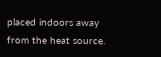placed indoors away from the heat source.